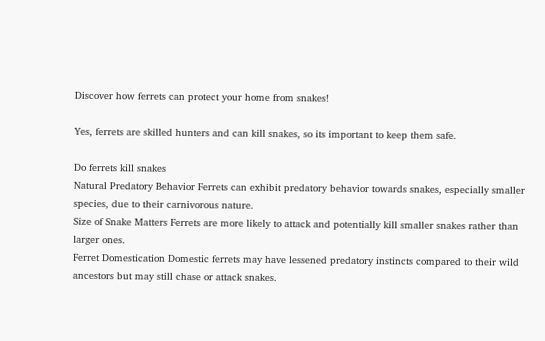Discover how ferrets can protect your home from snakes!

Yes, ferrets are skilled hunters and can kill snakes, so its important to keep them safe.

Do ferrets kill snakes
Natural Predatory Behavior Ferrets can exhibit predatory behavior towards snakes, especially smaller species, due to their carnivorous nature.
Size of Snake Matters Ferrets are more likely to attack and potentially kill smaller snakes rather than larger ones.
Ferret Domestication Domestic ferrets may have lessened predatory instincts compared to their wild ancestors but may still chase or attack snakes.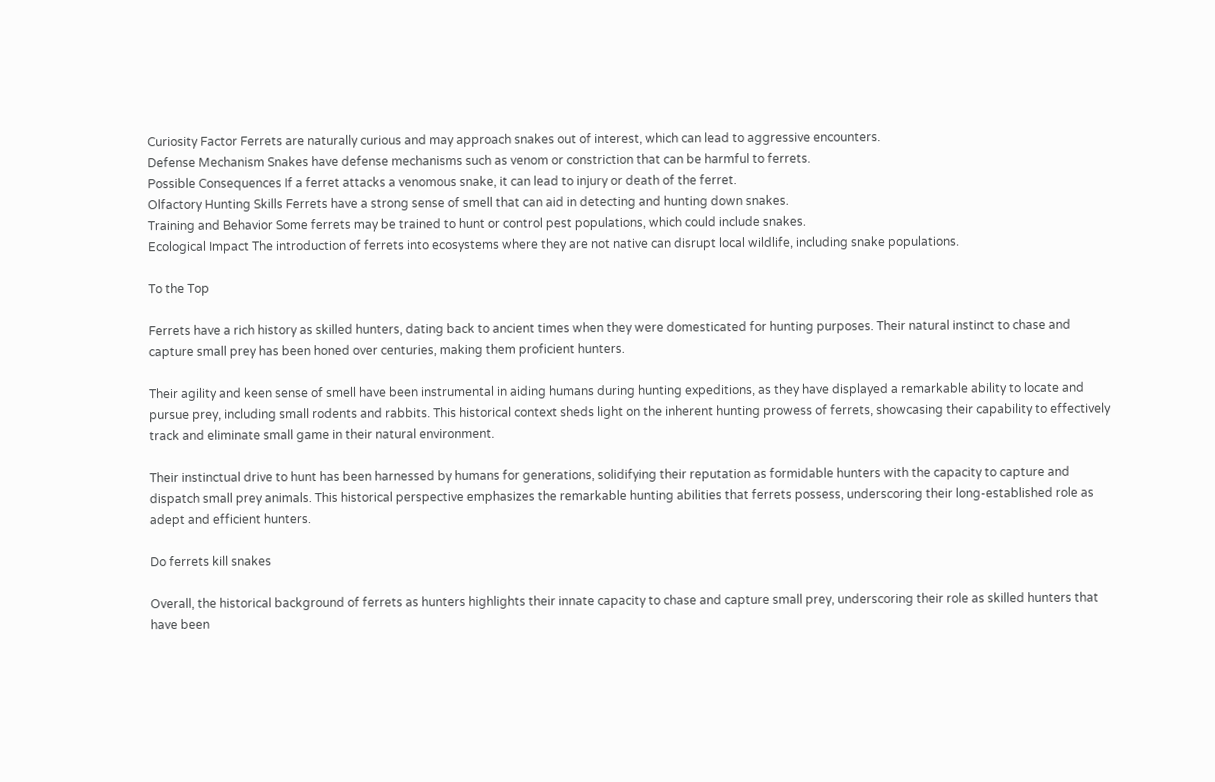Curiosity Factor Ferrets are naturally curious and may approach snakes out of interest, which can lead to aggressive encounters.
Defense Mechanism Snakes have defense mechanisms such as venom or constriction that can be harmful to ferrets.
Possible Consequences If a ferret attacks a venomous snake, it can lead to injury or death of the ferret.
Olfactory Hunting Skills Ferrets have a strong sense of smell that can aid in detecting and hunting down snakes.
Training and Behavior Some ferrets may be trained to hunt or control pest populations, which could include snakes.
Ecological Impact The introduction of ferrets into ecosystems where they are not native can disrupt local wildlife, including snake populations.

To the Top

Ferrets have a rich history as skilled hunters, dating back to ancient times when they were domesticated for hunting purposes. Their natural instinct to chase and capture small prey has been honed over centuries, making them proficient hunters.

Their agility and keen sense of smell have been instrumental in aiding humans during hunting expeditions, as they have displayed a remarkable ability to locate and pursue prey, including small rodents and rabbits. This historical context sheds light on the inherent hunting prowess of ferrets, showcasing their capability to effectively track and eliminate small game in their natural environment.

Their instinctual drive to hunt has been harnessed by humans for generations, solidifying their reputation as formidable hunters with the capacity to capture and dispatch small prey animals. This historical perspective emphasizes the remarkable hunting abilities that ferrets possess, underscoring their long-established role as adept and efficient hunters.

Do ferrets kill snakes

Overall, the historical background of ferrets as hunters highlights their innate capacity to chase and capture small prey, underscoring their role as skilled hunters that have been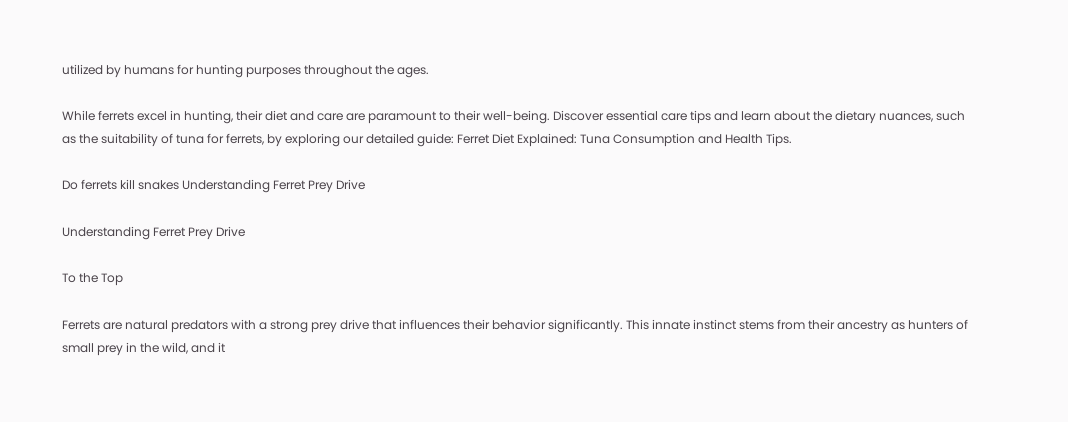utilized by humans for hunting purposes throughout the ages.

While ferrets excel in hunting, their diet and care are paramount to their well-being. Discover essential care tips and learn about the dietary nuances, such as the suitability of tuna for ferrets, by exploring our detailed guide: Ferret Diet Explained: Tuna Consumption and Health Tips.

Do ferrets kill snakes Understanding Ferret Prey Drive

Understanding Ferret Prey Drive

To the Top

Ferrets are natural predators with a strong prey drive that influences their behavior significantly. This innate instinct stems from their ancestry as hunters of small prey in the wild, and it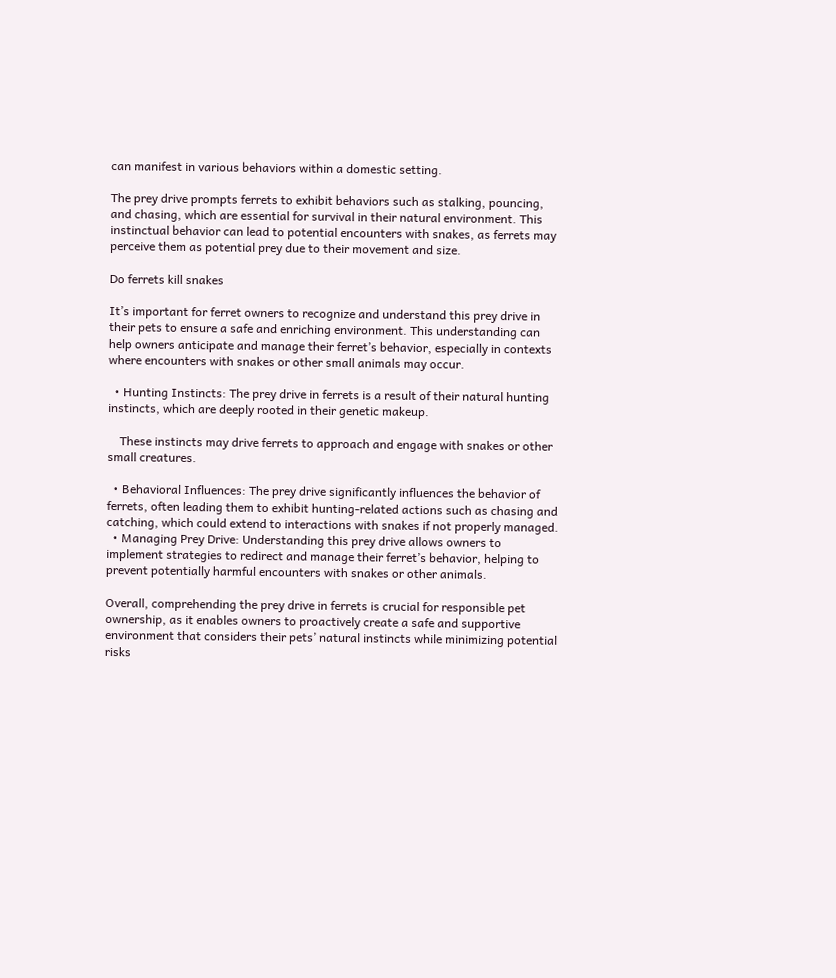can manifest in various behaviors within a domestic setting.

The prey drive prompts ferrets to exhibit behaviors such as stalking, pouncing, and chasing, which are essential for survival in their natural environment. This instinctual behavior can lead to potential encounters with snakes, as ferrets may perceive them as potential prey due to their movement and size.

Do ferrets kill snakes

It’s important for ferret owners to recognize and understand this prey drive in their pets to ensure a safe and enriching environment. This understanding can help owners anticipate and manage their ferret’s behavior, especially in contexts where encounters with snakes or other small animals may occur.

  • Hunting Instincts: The prey drive in ferrets is a result of their natural hunting instincts, which are deeply rooted in their genetic makeup.

    These instincts may drive ferrets to approach and engage with snakes or other small creatures.

  • Behavioral Influences: The prey drive significantly influences the behavior of ferrets, often leading them to exhibit hunting-related actions such as chasing and catching, which could extend to interactions with snakes if not properly managed.
  • Managing Prey Drive: Understanding this prey drive allows owners to implement strategies to redirect and manage their ferret’s behavior, helping to prevent potentially harmful encounters with snakes or other animals.

Overall, comprehending the prey drive in ferrets is crucial for responsible pet ownership, as it enables owners to proactively create a safe and supportive environment that considers their pets’ natural instincts while minimizing potential risks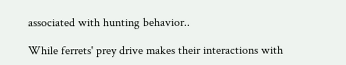associated with hunting behavior..

While ferrets' prey drive makes their interactions with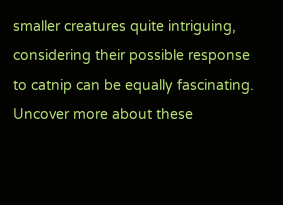smaller creatures quite intriguing, considering their possible response to catnip can be equally fascinating. Uncover more about these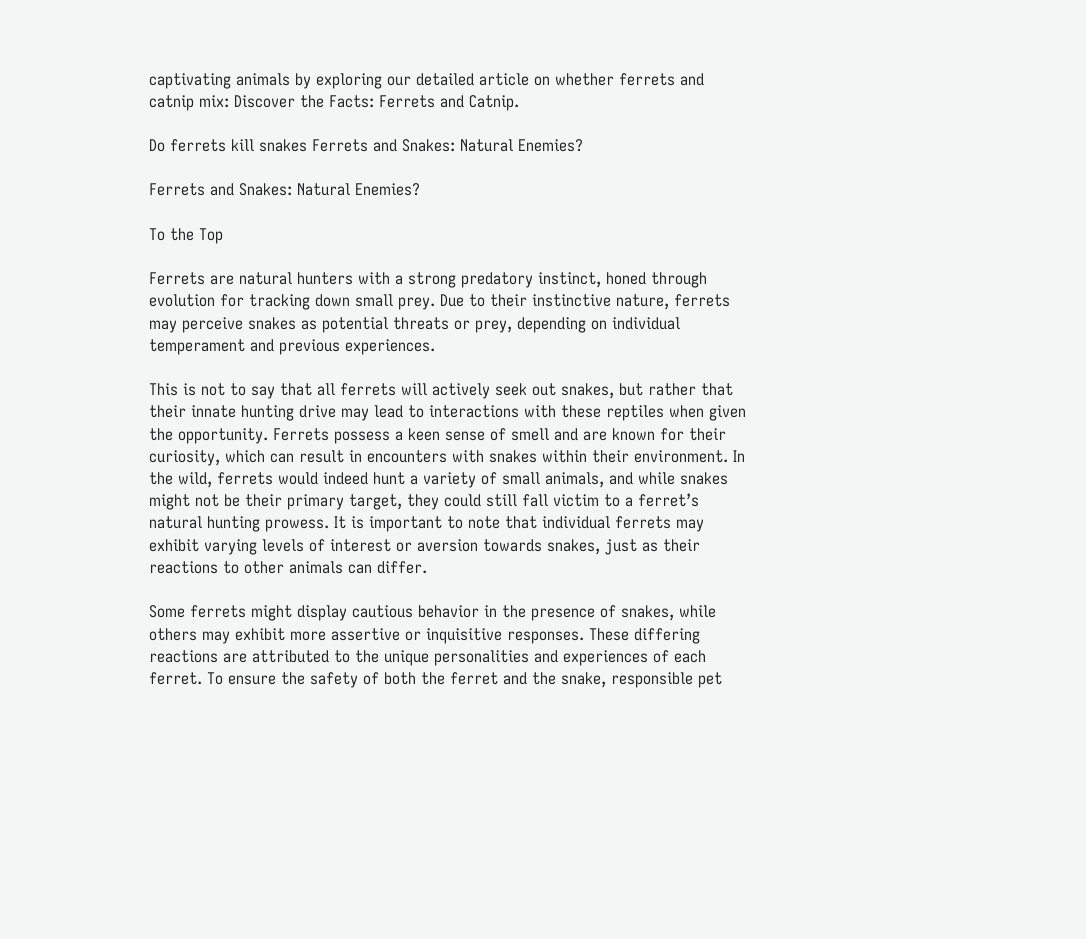captivating animals by exploring our detailed article on whether ferrets and catnip mix: Discover the Facts: Ferrets and Catnip.

Do ferrets kill snakes Ferrets and Snakes: Natural Enemies?

Ferrets and Snakes: Natural Enemies?

To the Top

Ferrets are natural hunters with a strong predatory instinct, honed through evolution for tracking down small prey. Due to their instinctive nature, ferrets may perceive snakes as potential threats or prey, depending on individual temperament and previous experiences.

This is not to say that all ferrets will actively seek out snakes, but rather that their innate hunting drive may lead to interactions with these reptiles when given the opportunity. Ferrets possess a keen sense of smell and are known for their curiosity, which can result in encounters with snakes within their environment. In the wild, ferrets would indeed hunt a variety of small animals, and while snakes might not be their primary target, they could still fall victim to a ferret’s natural hunting prowess. It is important to note that individual ferrets may exhibit varying levels of interest or aversion towards snakes, just as their reactions to other animals can differ.

Some ferrets might display cautious behavior in the presence of snakes, while others may exhibit more assertive or inquisitive responses. These differing reactions are attributed to the unique personalities and experiences of each ferret. To ensure the safety of both the ferret and the snake, responsible pet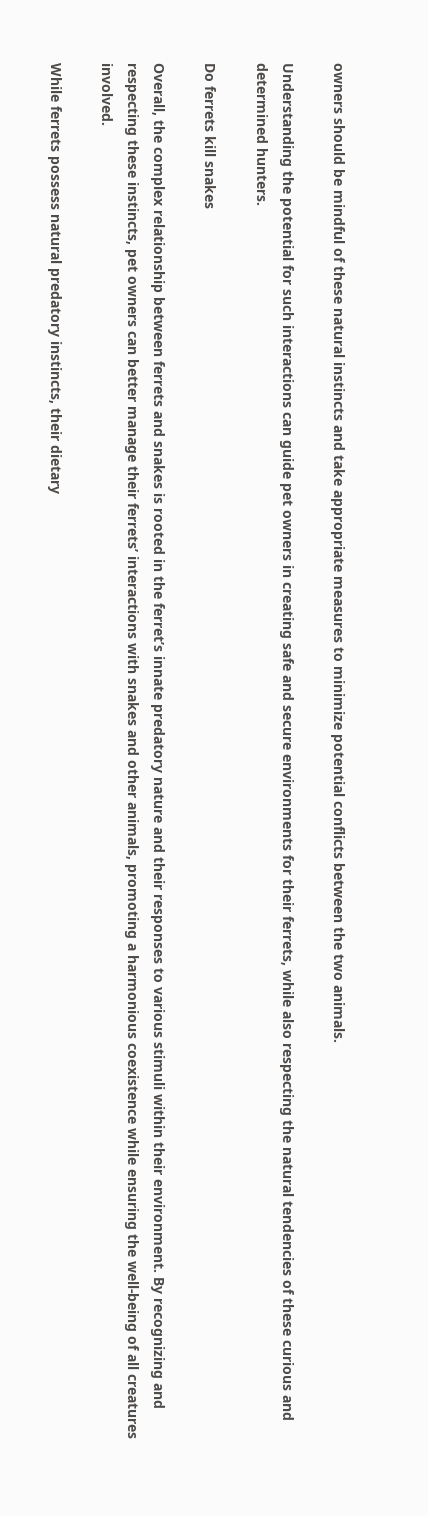owners should be mindful of these natural instincts and take appropriate measures to minimize potential conflicts between the two animals.

Understanding the potential for such interactions can guide pet owners in creating safe and secure environments for their ferrets, while also respecting the natural tendencies of these curious and determined hunters.

Do ferrets kill snakes

Overall, the complex relationship between ferrets and snakes is rooted in the ferret’s innate predatory nature and their responses to various stimuli within their environment. By recognizing and respecting these instincts, pet owners can better manage their ferrets’ interactions with snakes and other animals, promoting a harmonious coexistence while ensuring the well-being of all creatures involved.

While ferrets possess natural predatory instincts, their dietary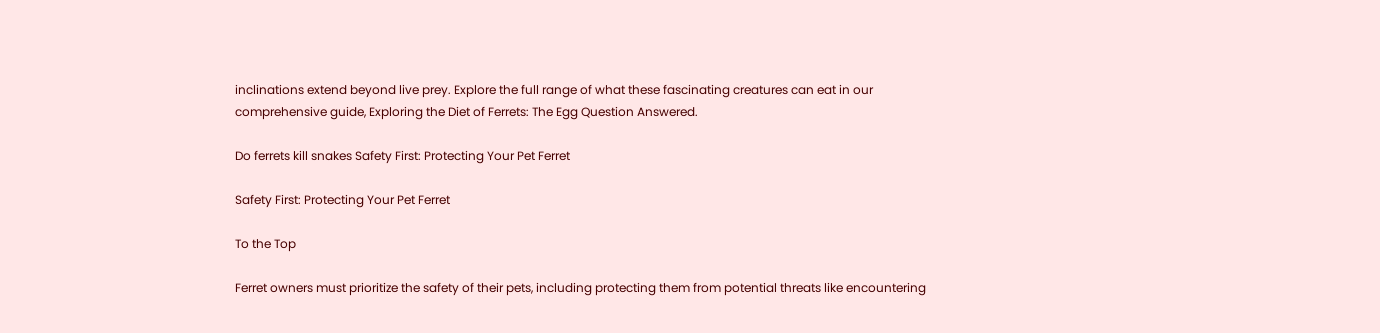inclinations extend beyond live prey. Explore the full range of what these fascinating creatures can eat in our comprehensive guide, Exploring the Diet of Ferrets: The Egg Question Answered.

Do ferrets kill snakes Safety First: Protecting Your Pet Ferret

Safety First: Protecting Your Pet Ferret

To the Top

Ferret owners must prioritize the safety of their pets, including protecting them from potential threats like encountering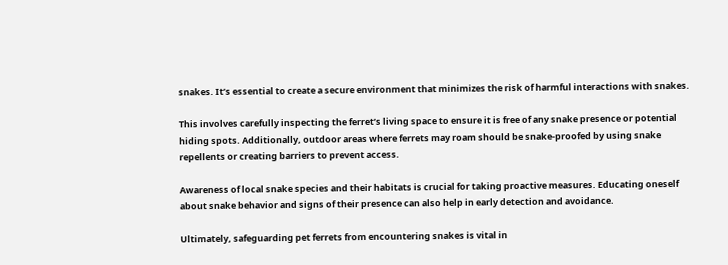snakes. It’s essential to create a secure environment that minimizes the risk of harmful interactions with snakes.

This involves carefully inspecting the ferret’s living space to ensure it is free of any snake presence or potential hiding spots. Additionally, outdoor areas where ferrets may roam should be snake-proofed by using snake repellents or creating barriers to prevent access.

Awareness of local snake species and their habitats is crucial for taking proactive measures. Educating oneself about snake behavior and signs of their presence can also help in early detection and avoidance.

Ultimately, safeguarding pet ferrets from encountering snakes is vital in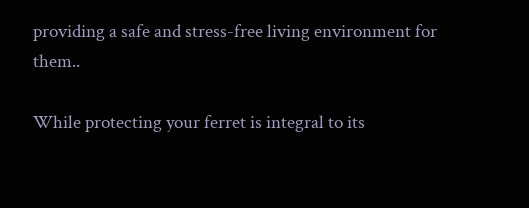providing a safe and stress-free living environment for them..

While protecting your ferret is integral to its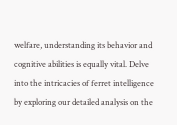welfare, understanding its behavior and cognitive abilities is equally vital. Delve into the intricacies of ferret intelligence by exploring our detailed analysis on the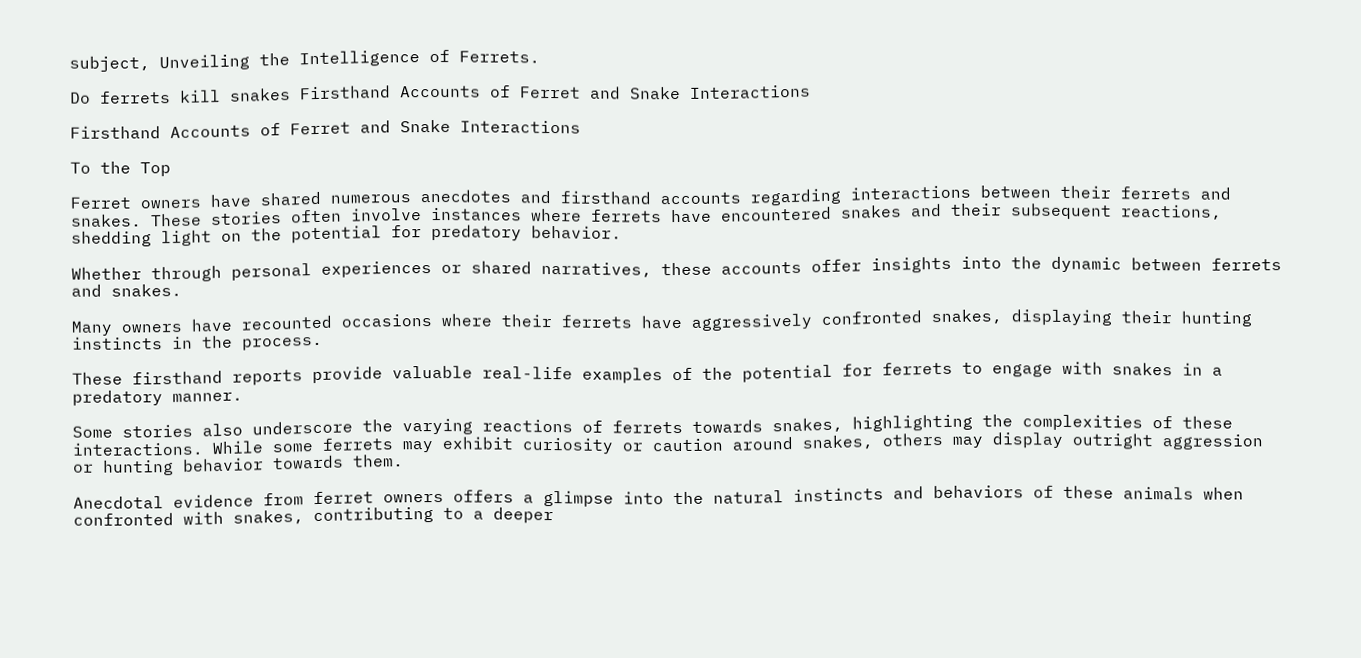subject, Unveiling the Intelligence of Ferrets.

Do ferrets kill snakes Firsthand Accounts of Ferret and Snake Interactions

Firsthand Accounts of Ferret and Snake Interactions

To the Top

Ferret owners have shared numerous anecdotes and firsthand accounts regarding interactions between their ferrets and snakes. These stories often involve instances where ferrets have encountered snakes and their subsequent reactions, shedding light on the potential for predatory behavior.

Whether through personal experiences or shared narratives, these accounts offer insights into the dynamic between ferrets and snakes.

Many owners have recounted occasions where their ferrets have aggressively confronted snakes, displaying their hunting instincts in the process.

These firsthand reports provide valuable real-life examples of the potential for ferrets to engage with snakes in a predatory manner.

Some stories also underscore the varying reactions of ferrets towards snakes, highlighting the complexities of these interactions. While some ferrets may exhibit curiosity or caution around snakes, others may display outright aggression or hunting behavior towards them.

Anecdotal evidence from ferret owners offers a glimpse into the natural instincts and behaviors of these animals when confronted with snakes, contributing to a deeper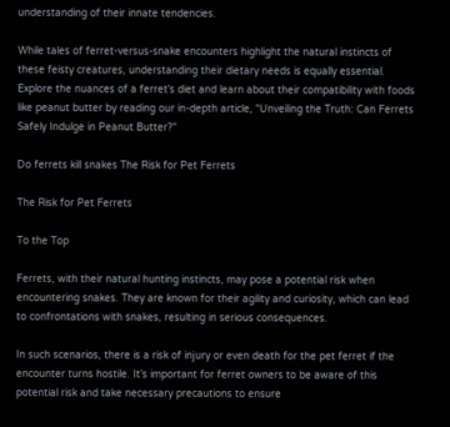understanding of their innate tendencies.

While tales of ferret-versus-snake encounters highlight the natural instincts of these feisty creatures, understanding their dietary needs is equally essential. Explore the nuances of a ferret's diet and learn about their compatibility with foods like peanut butter by reading our in-depth article, "Unveiling the Truth: Can Ferrets Safely Indulge in Peanut Butter?"

Do ferrets kill snakes The Risk for Pet Ferrets

The Risk for Pet Ferrets

To the Top

Ferrets, with their natural hunting instincts, may pose a potential risk when encountering snakes. They are known for their agility and curiosity, which can lead to confrontations with snakes, resulting in serious consequences.

In such scenarios, there is a risk of injury or even death for the pet ferret if the encounter turns hostile. It’s important for ferret owners to be aware of this potential risk and take necessary precautions to ensure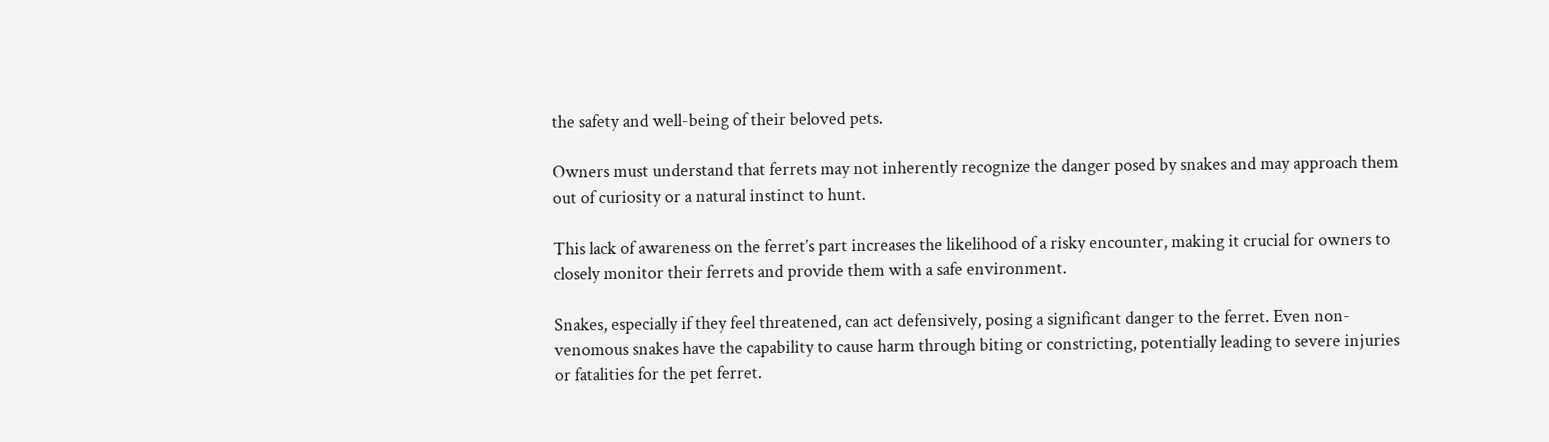the safety and well-being of their beloved pets.

Owners must understand that ferrets may not inherently recognize the danger posed by snakes and may approach them out of curiosity or a natural instinct to hunt.

This lack of awareness on the ferret’s part increases the likelihood of a risky encounter, making it crucial for owners to closely monitor their ferrets and provide them with a safe environment.

Snakes, especially if they feel threatened, can act defensively, posing a significant danger to the ferret. Even non-venomous snakes have the capability to cause harm through biting or constricting, potentially leading to severe injuries or fatalities for the pet ferret.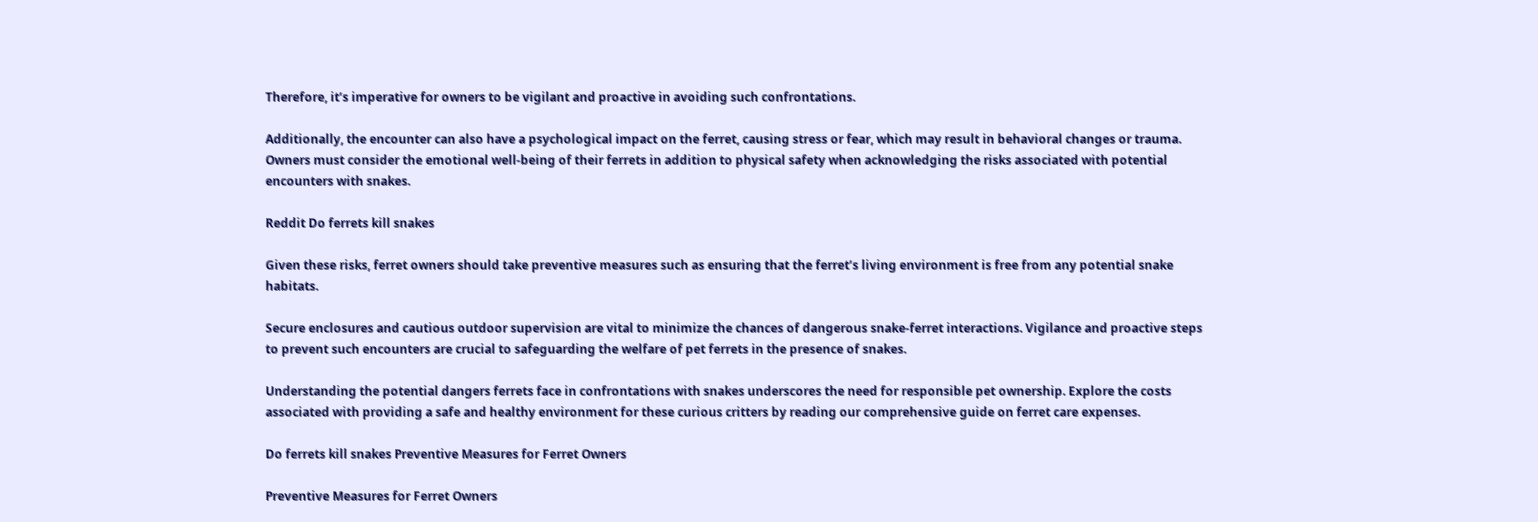Therefore, it’s imperative for owners to be vigilant and proactive in avoiding such confrontations.

Additionally, the encounter can also have a psychological impact on the ferret, causing stress or fear, which may result in behavioral changes or trauma. Owners must consider the emotional well-being of their ferrets in addition to physical safety when acknowledging the risks associated with potential encounters with snakes.

Reddit Do ferrets kill snakes

Given these risks, ferret owners should take preventive measures such as ensuring that the ferret’s living environment is free from any potential snake habitats.

Secure enclosures and cautious outdoor supervision are vital to minimize the chances of dangerous snake-ferret interactions. Vigilance and proactive steps to prevent such encounters are crucial to safeguarding the welfare of pet ferrets in the presence of snakes.

Understanding the potential dangers ferrets face in confrontations with snakes underscores the need for responsible pet ownership. Explore the costs associated with providing a safe and healthy environment for these curious critters by reading our comprehensive guide on ferret care expenses.

Do ferrets kill snakes Preventive Measures for Ferret Owners

Preventive Measures for Ferret Owners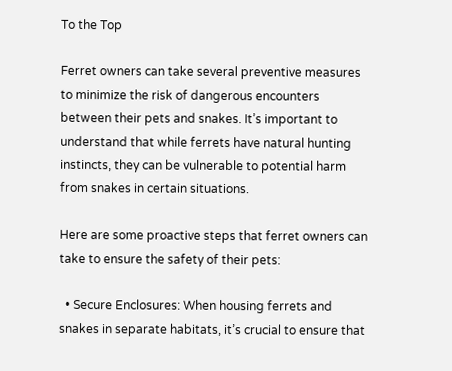To the Top

Ferret owners can take several preventive measures to minimize the risk of dangerous encounters between their pets and snakes. It’s important to understand that while ferrets have natural hunting instincts, they can be vulnerable to potential harm from snakes in certain situations.

Here are some proactive steps that ferret owners can take to ensure the safety of their pets:

  • Secure Enclosures: When housing ferrets and snakes in separate habitats, it’s crucial to ensure that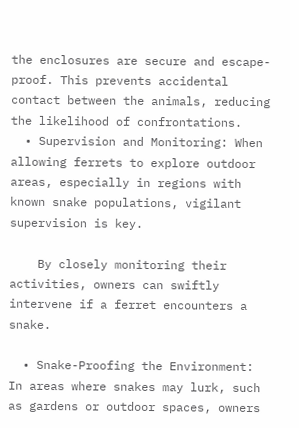the enclosures are secure and escape-proof. This prevents accidental contact between the animals, reducing the likelihood of confrontations.
  • Supervision and Monitoring: When allowing ferrets to explore outdoor areas, especially in regions with known snake populations, vigilant supervision is key.

    By closely monitoring their activities, owners can swiftly intervene if a ferret encounters a snake.

  • Snake-Proofing the Environment: In areas where snakes may lurk, such as gardens or outdoor spaces, owners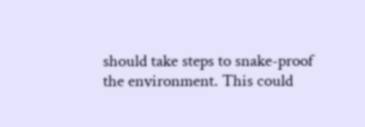should take steps to snake-proof the environment. This could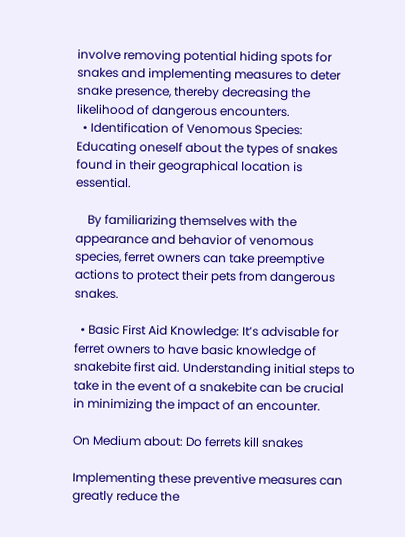involve removing potential hiding spots for snakes and implementing measures to deter snake presence, thereby decreasing the likelihood of dangerous encounters.
  • Identification of Venomous Species: Educating oneself about the types of snakes found in their geographical location is essential.

    By familiarizing themselves with the appearance and behavior of venomous species, ferret owners can take preemptive actions to protect their pets from dangerous snakes.

  • Basic First Aid Knowledge: It’s advisable for ferret owners to have basic knowledge of snakebite first aid. Understanding initial steps to take in the event of a snakebite can be crucial in minimizing the impact of an encounter.

On Medium about: Do ferrets kill snakes

Implementing these preventive measures can greatly reduce the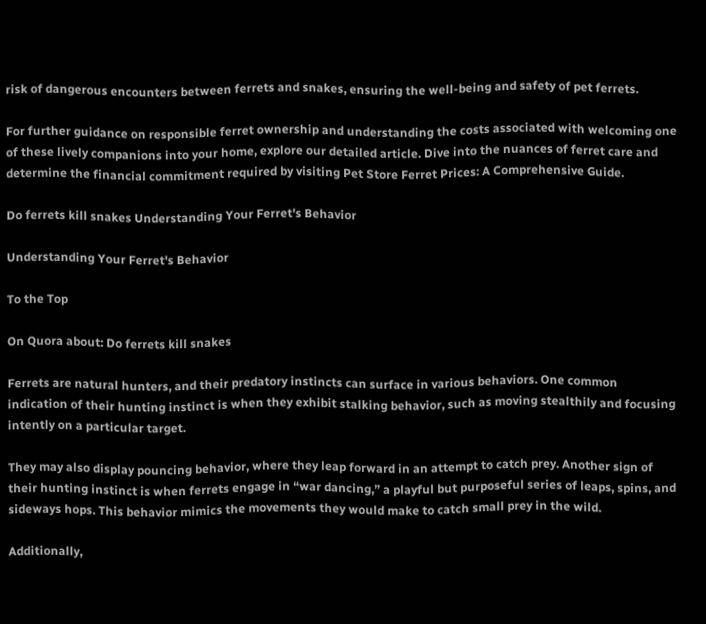risk of dangerous encounters between ferrets and snakes, ensuring the well-being and safety of pet ferrets.

For further guidance on responsible ferret ownership and understanding the costs associated with welcoming one of these lively companions into your home, explore our detailed article. Dive into the nuances of ferret care and determine the financial commitment required by visiting Pet Store Ferret Prices: A Comprehensive Guide.

Do ferrets kill snakes Understanding Your Ferret's Behavior

Understanding Your Ferret's Behavior

To the Top

On Quora about: Do ferrets kill snakes

Ferrets are natural hunters, and their predatory instincts can surface in various behaviors. One common indication of their hunting instinct is when they exhibit stalking behavior, such as moving stealthily and focusing intently on a particular target.

They may also display pouncing behavior, where they leap forward in an attempt to catch prey. Another sign of their hunting instinct is when ferrets engage in “war dancing,” a playful but purposeful series of leaps, spins, and sideways hops. This behavior mimics the movements they would make to catch small prey in the wild.

Additionally,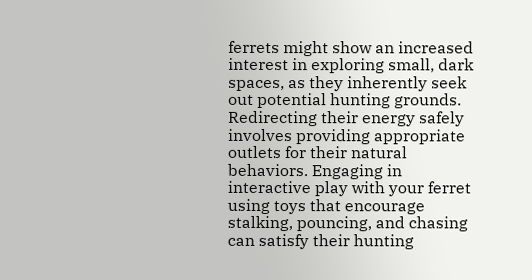ferrets might show an increased interest in exploring small, dark spaces, as they inherently seek out potential hunting grounds. Redirecting their energy safely involves providing appropriate outlets for their natural behaviors. Engaging in interactive play with your ferret using toys that encourage stalking, pouncing, and chasing can satisfy their hunting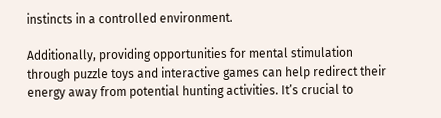instincts in a controlled environment.

Additionally, providing opportunities for mental stimulation through puzzle toys and interactive games can help redirect their energy away from potential hunting activities. It’s crucial to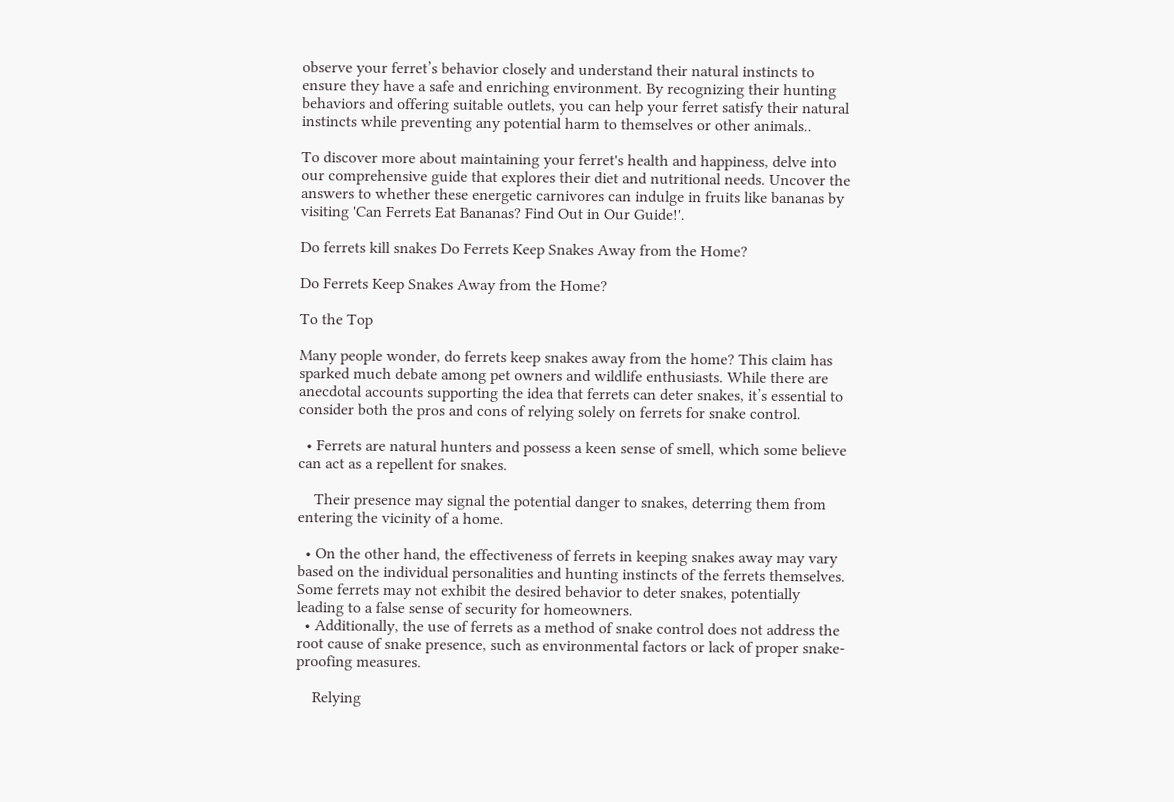observe your ferret’s behavior closely and understand their natural instincts to ensure they have a safe and enriching environment. By recognizing their hunting behaviors and offering suitable outlets, you can help your ferret satisfy their natural instincts while preventing any potential harm to themselves or other animals..

To discover more about maintaining your ferret's health and happiness, delve into our comprehensive guide that explores their diet and nutritional needs. Uncover the answers to whether these energetic carnivores can indulge in fruits like bananas by visiting 'Can Ferrets Eat Bananas? Find Out in Our Guide!'.

Do ferrets kill snakes Do Ferrets Keep Snakes Away from the Home?

Do Ferrets Keep Snakes Away from the Home?

To the Top

Many people wonder, do ferrets keep snakes away from the home? This claim has sparked much debate among pet owners and wildlife enthusiasts. While there are anecdotal accounts supporting the idea that ferrets can deter snakes, it’s essential to consider both the pros and cons of relying solely on ferrets for snake control.

  • Ferrets are natural hunters and possess a keen sense of smell, which some believe can act as a repellent for snakes.

    Their presence may signal the potential danger to snakes, deterring them from entering the vicinity of a home.

  • On the other hand, the effectiveness of ferrets in keeping snakes away may vary based on the individual personalities and hunting instincts of the ferrets themselves. Some ferrets may not exhibit the desired behavior to deter snakes, potentially leading to a false sense of security for homeowners.
  • Additionally, the use of ferrets as a method of snake control does not address the root cause of snake presence, such as environmental factors or lack of proper snake-proofing measures.

    Relying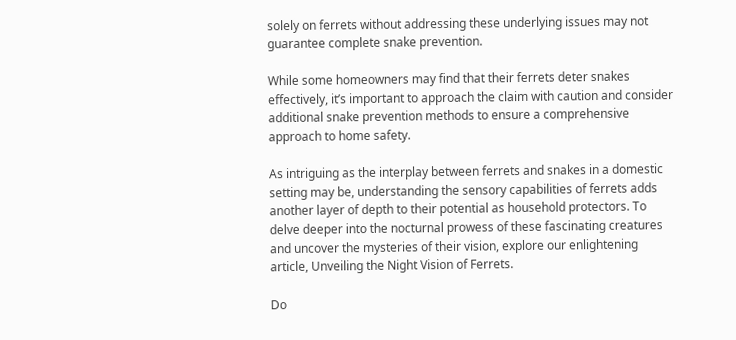solely on ferrets without addressing these underlying issues may not guarantee complete snake prevention.

While some homeowners may find that their ferrets deter snakes effectively, it’s important to approach the claim with caution and consider additional snake prevention methods to ensure a comprehensive approach to home safety.

As intriguing as the interplay between ferrets and snakes in a domestic setting may be, understanding the sensory capabilities of ferrets adds another layer of depth to their potential as household protectors. To delve deeper into the nocturnal prowess of these fascinating creatures and uncover the mysteries of their vision, explore our enlightening article, Unveiling the Night Vision of Ferrets.

Do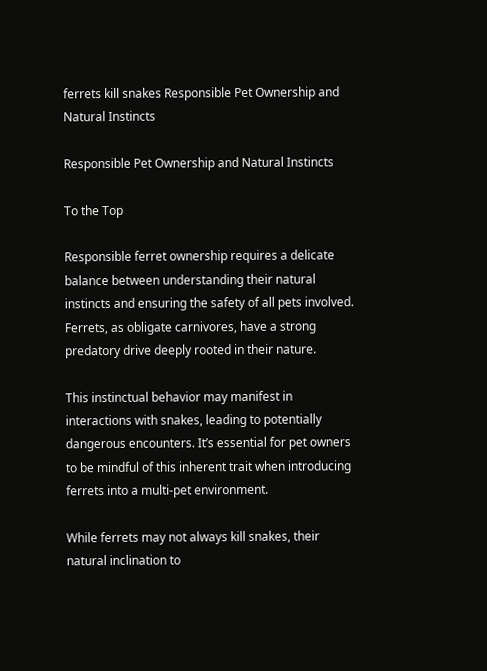ferrets kill snakes Responsible Pet Ownership and Natural Instincts

Responsible Pet Ownership and Natural Instincts

To the Top

Responsible ferret ownership requires a delicate balance between understanding their natural instincts and ensuring the safety of all pets involved. Ferrets, as obligate carnivores, have a strong predatory drive deeply rooted in their nature.

This instinctual behavior may manifest in interactions with snakes, leading to potentially dangerous encounters. It’s essential for pet owners to be mindful of this inherent trait when introducing ferrets into a multi-pet environment.

While ferrets may not always kill snakes, their natural inclination to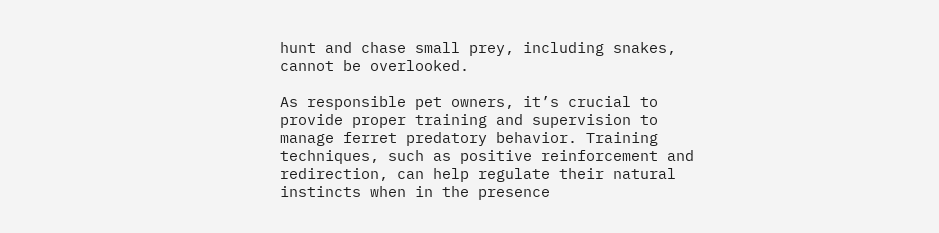hunt and chase small prey, including snakes, cannot be overlooked.

As responsible pet owners, it’s crucial to provide proper training and supervision to manage ferret predatory behavior. Training techniques, such as positive reinforcement and redirection, can help regulate their natural instincts when in the presence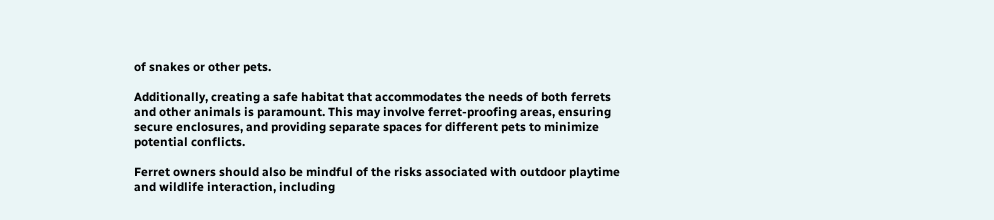of snakes or other pets.

Additionally, creating a safe habitat that accommodates the needs of both ferrets and other animals is paramount. This may involve ferret-proofing areas, ensuring secure enclosures, and providing separate spaces for different pets to minimize potential conflicts.

Ferret owners should also be mindful of the risks associated with outdoor playtime and wildlife interaction, including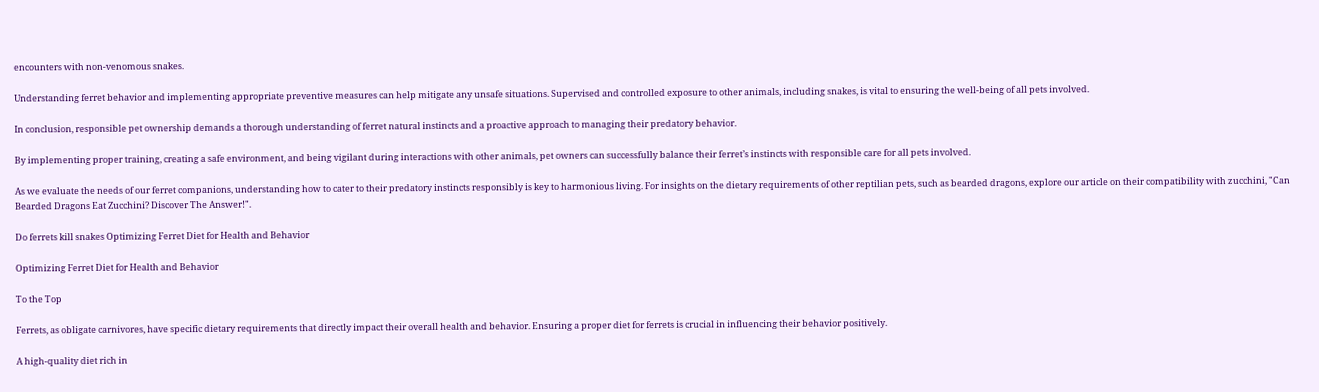encounters with non-venomous snakes.

Understanding ferret behavior and implementing appropriate preventive measures can help mitigate any unsafe situations. Supervised and controlled exposure to other animals, including snakes, is vital to ensuring the well-being of all pets involved.

In conclusion, responsible pet ownership demands a thorough understanding of ferret natural instincts and a proactive approach to managing their predatory behavior.

By implementing proper training, creating a safe environment, and being vigilant during interactions with other animals, pet owners can successfully balance their ferret’s instincts with responsible care for all pets involved.

As we evaluate the needs of our ferret companions, understanding how to cater to their predatory instincts responsibly is key to harmonious living. For insights on the dietary requirements of other reptilian pets, such as bearded dragons, explore our article on their compatibility with zucchini, "Can Bearded Dragons Eat Zucchini? Discover The Answer!".

Do ferrets kill snakes Optimizing Ferret Diet for Health and Behavior

Optimizing Ferret Diet for Health and Behavior

To the Top

Ferrets, as obligate carnivores, have specific dietary requirements that directly impact their overall health and behavior. Ensuring a proper diet for ferrets is crucial in influencing their behavior positively.

A high-quality diet rich in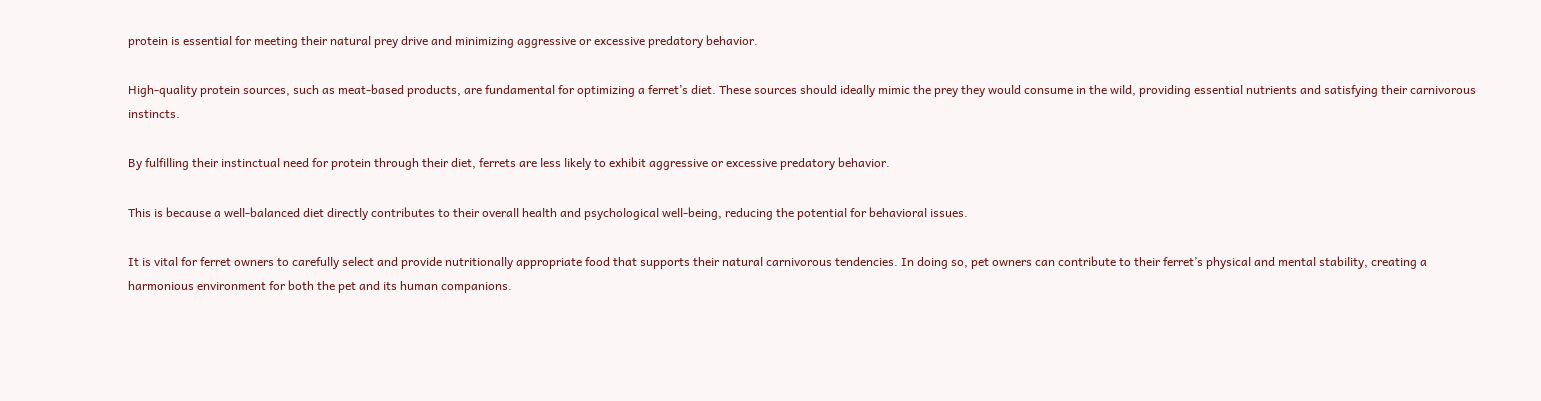protein is essential for meeting their natural prey drive and minimizing aggressive or excessive predatory behavior.

High-quality protein sources, such as meat-based products, are fundamental for optimizing a ferret’s diet. These sources should ideally mimic the prey they would consume in the wild, providing essential nutrients and satisfying their carnivorous instincts.

By fulfilling their instinctual need for protein through their diet, ferrets are less likely to exhibit aggressive or excessive predatory behavior.

This is because a well-balanced diet directly contributes to their overall health and psychological well-being, reducing the potential for behavioral issues.

It is vital for ferret owners to carefully select and provide nutritionally appropriate food that supports their natural carnivorous tendencies. In doing so, pet owners can contribute to their ferret’s physical and mental stability, creating a harmonious environment for both the pet and its human companions.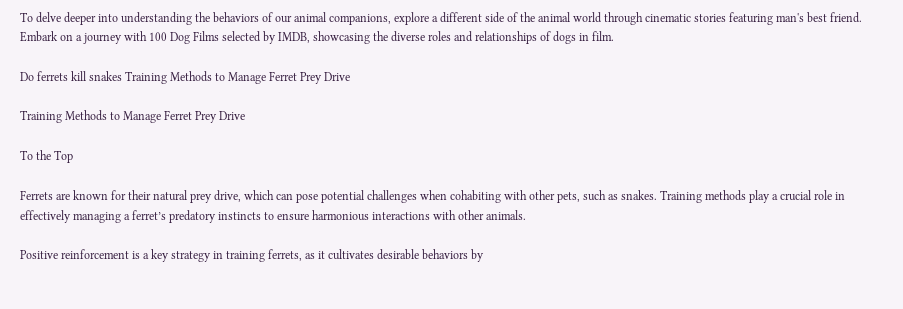To delve deeper into understanding the behaviors of our animal companions, explore a different side of the animal world through cinematic stories featuring man's best friend. Embark on a journey with 100 Dog Films selected by IMDB, showcasing the diverse roles and relationships of dogs in film.

Do ferrets kill snakes Training Methods to Manage Ferret Prey Drive

Training Methods to Manage Ferret Prey Drive

To the Top

Ferrets are known for their natural prey drive, which can pose potential challenges when cohabiting with other pets, such as snakes. Training methods play a crucial role in effectively managing a ferret’s predatory instincts to ensure harmonious interactions with other animals.

Positive reinforcement is a key strategy in training ferrets, as it cultivates desirable behaviors by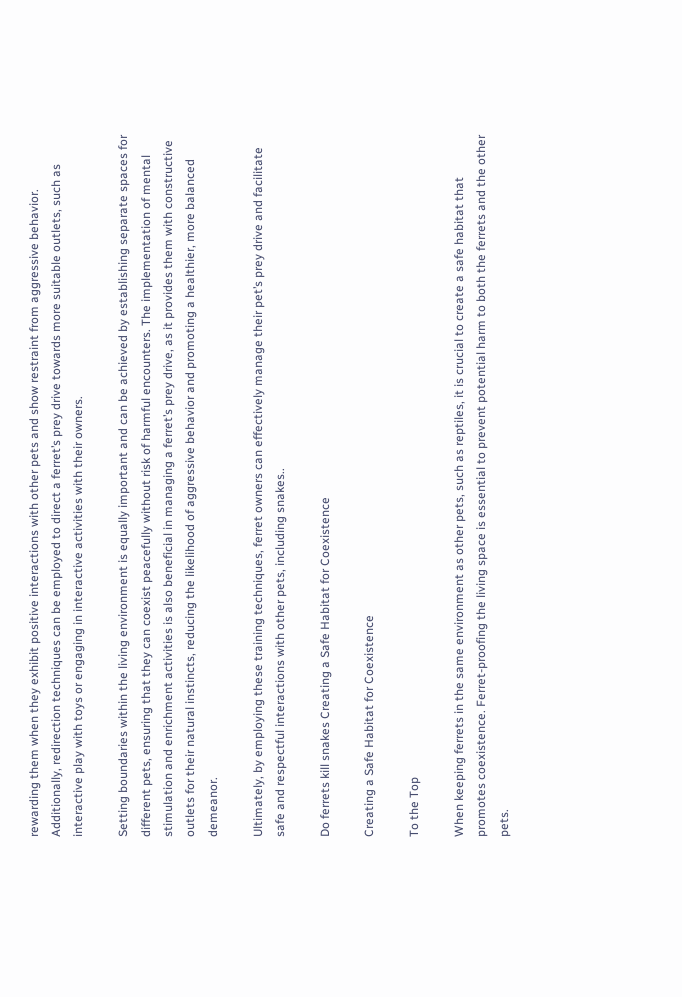rewarding them when they exhibit positive interactions with other pets and show restraint from aggressive behavior. Additionally, redirection techniques can be employed to direct a ferret’s prey drive towards more suitable outlets, such as interactive play with toys or engaging in interactive activities with their owners.

Setting boundaries within the living environment is equally important and can be achieved by establishing separate spaces for different pets, ensuring that they can coexist peacefully without risk of harmful encounters. The implementation of mental stimulation and enrichment activities is also beneficial in managing a ferret’s prey drive, as it provides them with constructive outlets for their natural instincts, reducing the likelihood of aggressive behavior and promoting a healthier, more balanced demeanor.

Ultimately, by employing these training techniques, ferret owners can effectively manage their pet’s prey drive and facilitate safe and respectful interactions with other pets, including snakes..

Do ferrets kill snakes Creating a Safe Habitat for Coexistence

Creating a Safe Habitat for Coexistence

To the Top

When keeping ferrets in the same environment as other pets, such as reptiles, it is crucial to create a safe habitat that promotes coexistence. Ferret-proofing the living space is essential to prevent potential harm to both the ferrets and the other pets.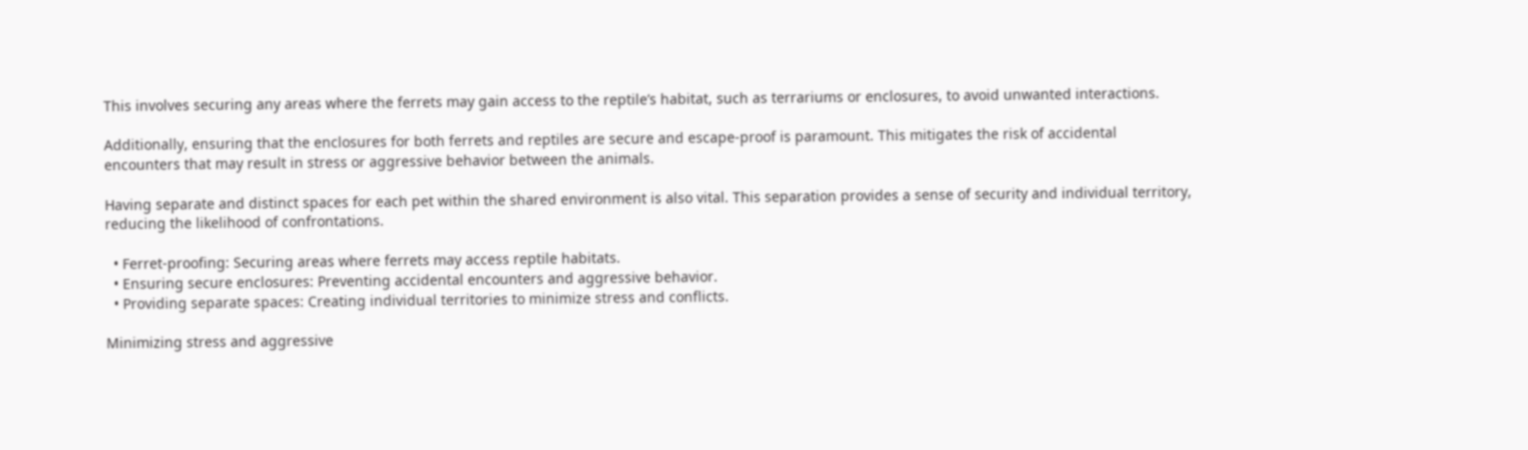This involves securing any areas where the ferrets may gain access to the reptile’s habitat, such as terrariums or enclosures, to avoid unwanted interactions.

Additionally, ensuring that the enclosures for both ferrets and reptiles are secure and escape-proof is paramount. This mitigates the risk of accidental encounters that may result in stress or aggressive behavior between the animals.

Having separate and distinct spaces for each pet within the shared environment is also vital. This separation provides a sense of security and individual territory, reducing the likelihood of confrontations.

  • Ferret-proofing: Securing areas where ferrets may access reptile habitats.
  • Ensuring secure enclosures: Preventing accidental encounters and aggressive behavior.
  • Providing separate spaces: Creating individual territories to minimize stress and conflicts.

Minimizing stress and aggressive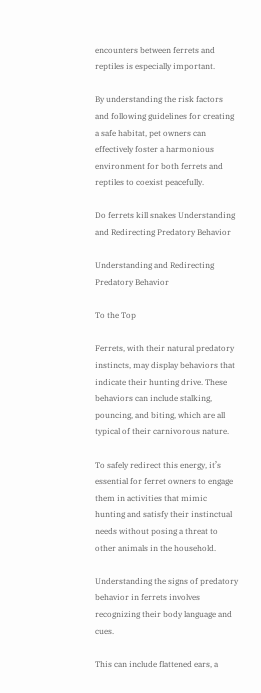encounters between ferrets and reptiles is especially important.

By understanding the risk factors and following guidelines for creating a safe habitat, pet owners can effectively foster a harmonious environment for both ferrets and reptiles to coexist peacefully.

Do ferrets kill snakes Understanding and Redirecting Predatory Behavior

Understanding and Redirecting Predatory Behavior

To the Top

Ferrets, with their natural predatory instincts, may display behaviors that indicate their hunting drive. These behaviors can include stalking, pouncing, and biting, which are all typical of their carnivorous nature.

To safely redirect this energy, it’s essential for ferret owners to engage them in activities that mimic hunting and satisfy their instinctual needs without posing a threat to other animals in the household.

Understanding the signs of predatory behavior in ferrets involves recognizing their body language and cues.

This can include flattened ears, a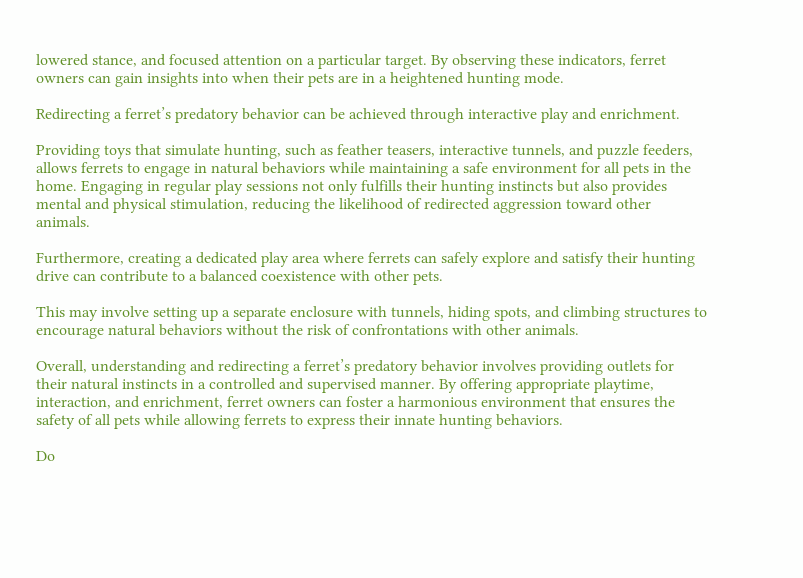lowered stance, and focused attention on a particular target. By observing these indicators, ferret owners can gain insights into when their pets are in a heightened hunting mode.

Redirecting a ferret’s predatory behavior can be achieved through interactive play and enrichment.

Providing toys that simulate hunting, such as feather teasers, interactive tunnels, and puzzle feeders, allows ferrets to engage in natural behaviors while maintaining a safe environment for all pets in the home. Engaging in regular play sessions not only fulfills their hunting instincts but also provides mental and physical stimulation, reducing the likelihood of redirected aggression toward other animals.

Furthermore, creating a dedicated play area where ferrets can safely explore and satisfy their hunting drive can contribute to a balanced coexistence with other pets.

This may involve setting up a separate enclosure with tunnels, hiding spots, and climbing structures to encourage natural behaviors without the risk of confrontations with other animals.

Overall, understanding and redirecting a ferret’s predatory behavior involves providing outlets for their natural instincts in a controlled and supervised manner. By offering appropriate playtime, interaction, and enrichment, ferret owners can foster a harmonious environment that ensures the safety of all pets while allowing ferrets to express their innate hunting behaviors.

Do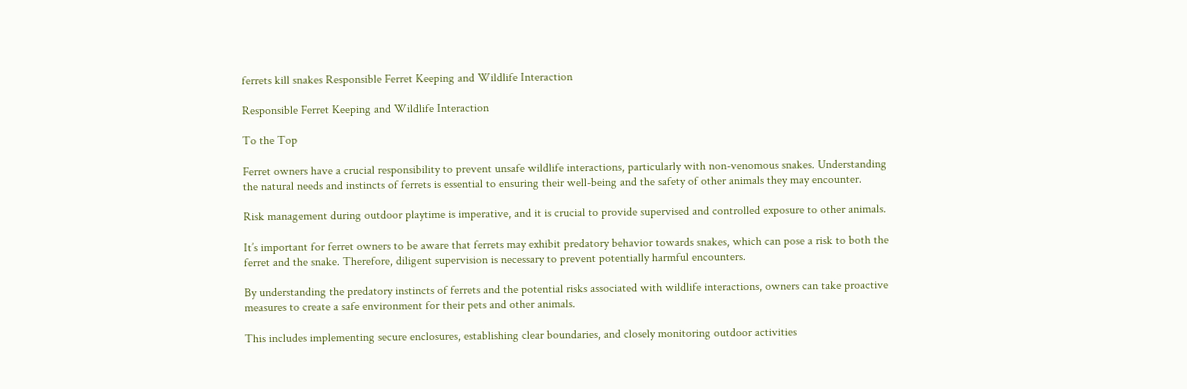ferrets kill snakes Responsible Ferret Keeping and Wildlife Interaction

Responsible Ferret Keeping and Wildlife Interaction

To the Top

Ferret owners have a crucial responsibility to prevent unsafe wildlife interactions, particularly with non-venomous snakes. Understanding the natural needs and instincts of ferrets is essential to ensuring their well-being and the safety of other animals they may encounter.

Risk management during outdoor playtime is imperative, and it is crucial to provide supervised and controlled exposure to other animals.

It’s important for ferret owners to be aware that ferrets may exhibit predatory behavior towards snakes, which can pose a risk to both the ferret and the snake. Therefore, diligent supervision is necessary to prevent potentially harmful encounters.

By understanding the predatory instincts of ferrets and the potential risks associated with wildlife interactions, owners can take proactive measures to create a safe environment for their pets and other animals.

This includes implementing secure enclosures, establishing clear boundaries, and closely monitoring outdoor activities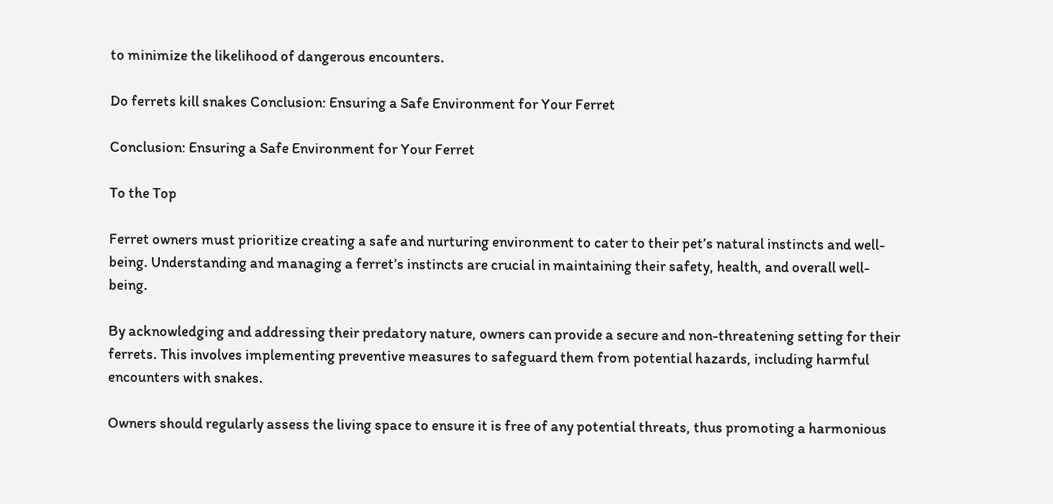to minimize the likelihood of dangerous encounters.

Do ferrets kill snakes Conclusion: Ensuring a Safe Environment for Your Ferret

Conclusion: Ensuring a Safe Environment for Your Ferret

To the Top

Ferret owners must prioritize creating a safe and nurturing environment to cater to their pet’s natural instincts and well-being. Understanding and managing a ferret’s instincts are crucial in maintaining their safety, health, and overall well-being.

By acknowledging and addressing their predatory nature, owners can provide a secure and non-threatening setting for their ferrets. This involves implementing preventive measures to safeguard them from potential hazards, including harmful encounters with snakes.

Owners should regularly assess the living space to ensure it is free of any potential threats, thus promoting a harmonious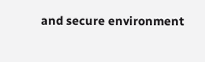and secure environment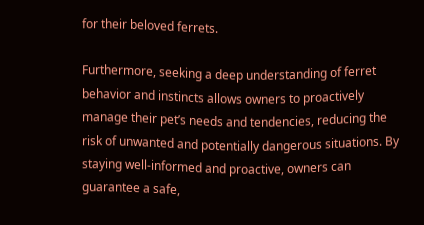for their beloved ferrets.

Furthermore, seeking a deep understanding of ferret behavior and instincts allows owners to proactively manage their pet’s needs and tendencies, reducing the risk of unwanted and potentially dangerous situations. By staying well-informed and proactive, owners can guarantee a safe,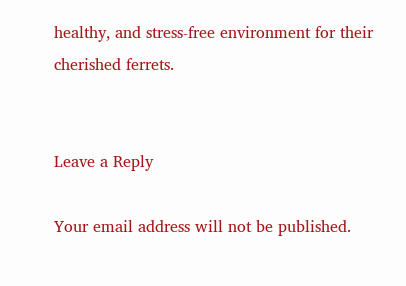healthy, and stress-free environment for their cherished ferrets.


Leave a Reply

Your email address will not be published.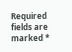Required fields are marked *